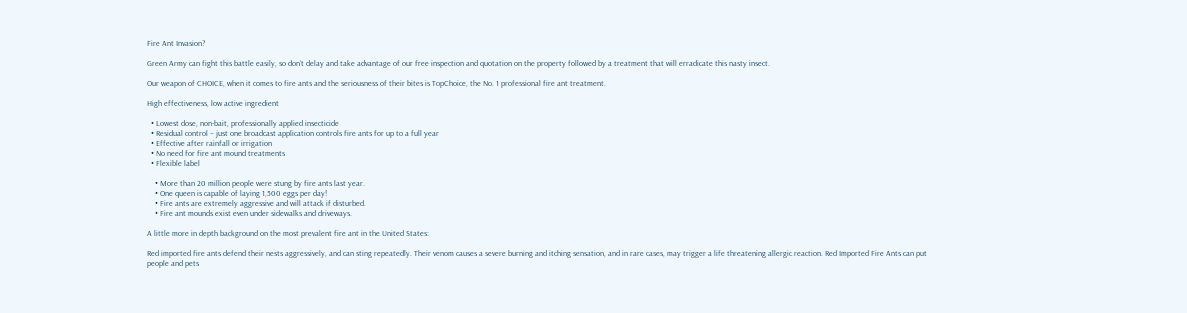Fire Ant Invasion?

Green Army can fight this battle easily, so don’t delay and take advantage of our free inspection and quotation on the property followed by a treatment that will erradicate this nasty insect.

Our weapon of CHOICE, when it comes to fire ants and the seriousness of their bites is TopChoice, the No. 1 professional fire ant treatment.

High effectiveness, low active ingredient

  • Lowest dose, non-bait, professionally applied insecticide
  • Residual control – just one broadcast application controls fire ants for up to a full year
  • Effective after rainfall or irrigation
  • No need for fire ant mound treatments
  • Flexible label

    • More than 20 million people were stung by fire ants last year.
    • One queen is capable of laying 1,500 eggs per day!
    • Fire ants are extremely aggressive and will attack if disturbed.
    • Fire ant mounds exist even under sidewalks and driveways.

A little more in depth background on the most prevalent fire ant in the United States:

Red imported fire ants defend their nests aggressively, and can sting repeatedly. Their venom causes a severe burning and itching sensation, and in rare cases, may trigger a life threatening allergic reaction. Red Imported Fire Ants can put people and pets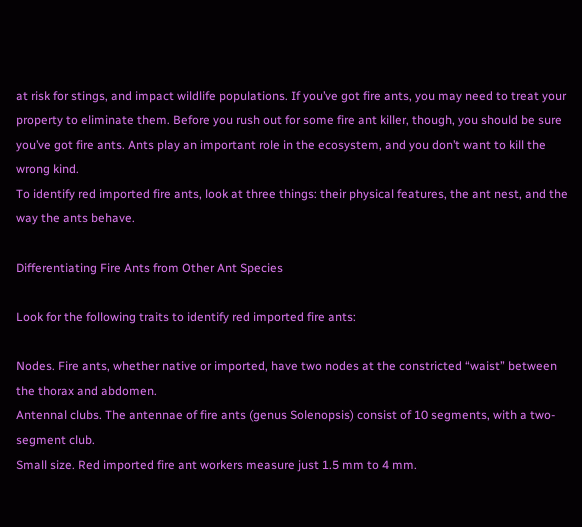at risk for stings, and impact wildlife populations. If you’ve got fire ants, you may need to treat your property to eliminate them. Before you rush out for some fire ant killer, though, you should be sure you’ve got fire ants. Ants play an important role in the ecosystem, and you don’t want to kill the wrong kind.
To identify red imported fire ants, look at three things: their physical features, the ant nest, and the way the ants behave.

Differentiating Fire Ants from Other Ant Species

Look for the following traits to identify red imported fire ants:

Nodes. Fire ants, whether native or imported, have two nodes at the constricted “waist” between the thorax and abdomen.
Antennal clubs. The antennae of fire ants (genus Solenopsis) consist of 10 segments, with a two-segment club.
Small size. Red imported fire ant workers measure just 1.5 mm to 4 mm.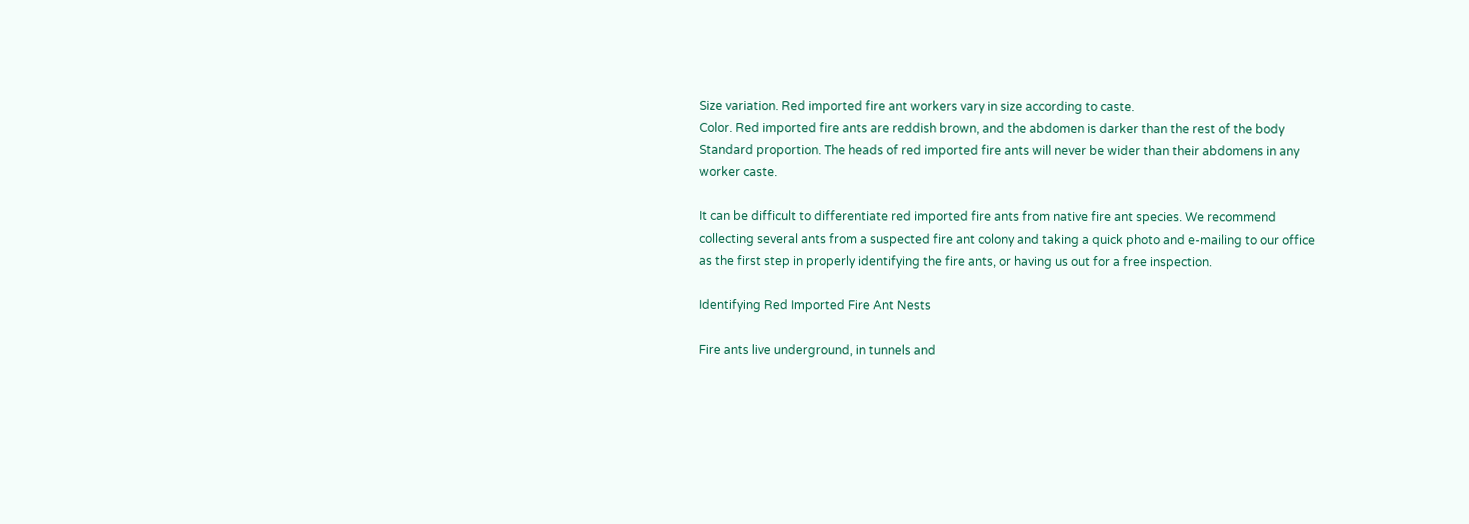Size variation. Red imported fire ant workers vary in size according to caste.
Color. Red imported fire ants are reddish brown, and the abdomen is darker than the rest of the body
Standard proportion. The heads of red imported fire ants will never be wider than their abdomens in any worker caste.

It can be difficult to differentiate red imported fire ants from native fire ant species. We recommend collecting several ants from a suspected fire ant colony and taking a quick photo and e-mailing to our office as the first step in properly identifying the fire ants, or having us out for a free inspection.

Identifying Red Imported Fire Ant Nests

Fire ants live underground, in tunnels and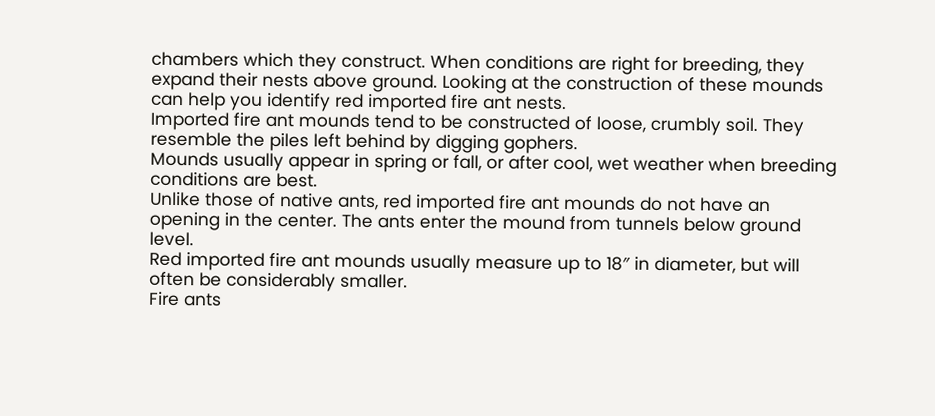chambers which they construct. When conditions are right for breeding, they expand their nests above ground. Looking at the construction of these mounds can help you identify red imported fire ant nests.
Imported fire ant mounds tend to be constructed of loose, crumbly soil. They resemble the piles left behind by digging gophers.
Mounds usually appear in spring or fall, or after cool, wet weather when breeding conditions are best.
Unlike those of native ants, red imported fire ant mounds do not have an opening in the center. The ants enter the mound from tunnels below ground level.
Red imported fire ant mounds usually measure up to 18″ in diameter, but will often be considerably smaller.
Fire ants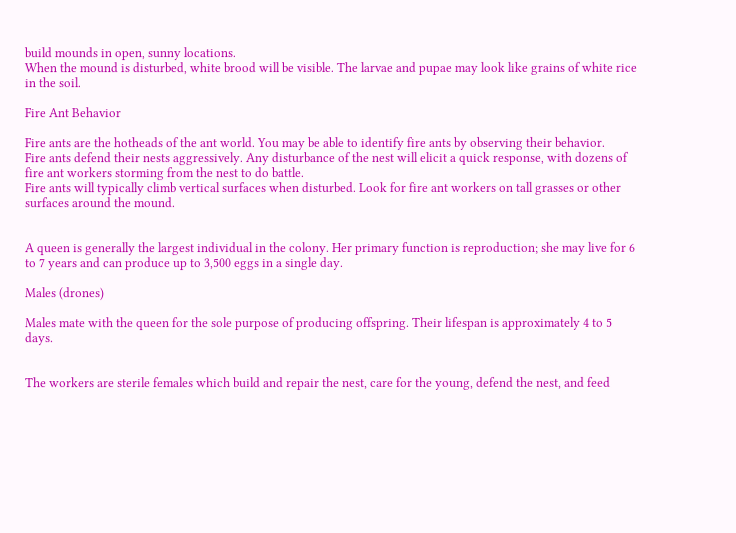build mounds in open, sunny locations.
When the mound is disturbed, white brood will be visible. The larvae and pupae may look like grains of white rice in the soil.

Fire Ant Behavior

Fire ants are the hotheads of the ant world. You may be able to identify fire ants by observing their behavior.
Fire ants defend their nests aggressively. Any disturbance of the nest will elicit a quick response, with dozens of fire ant workers storming from the nest to do battle.
Fire ants will typically climb vertical surfaces when disturbed. Look for fire ant workers on tall grasses or other surfaces around the mound.


A queen is generally the largest individual in the colony. Her primary function is reproduction; she may live for 6 to 7 years and can produce up to 3,500 eggs in a single day.

Males (drones)

Males mate with the queen for the sole purpose of producing offspring. Their lifespan is approximately 4 to 5 days.


The workers are sterile females which build and repair the nest, care for the young, defend the nest, and feed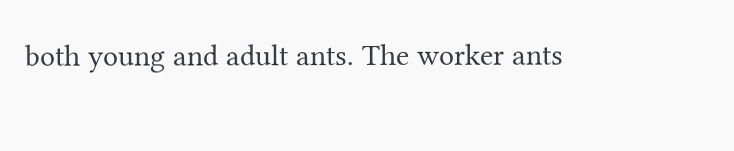both young and adult ants. The worker ants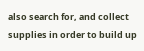also search for, and collect supplies in order to build up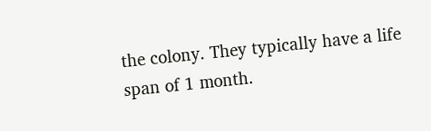the colony. They typically have a life span of 1 month.